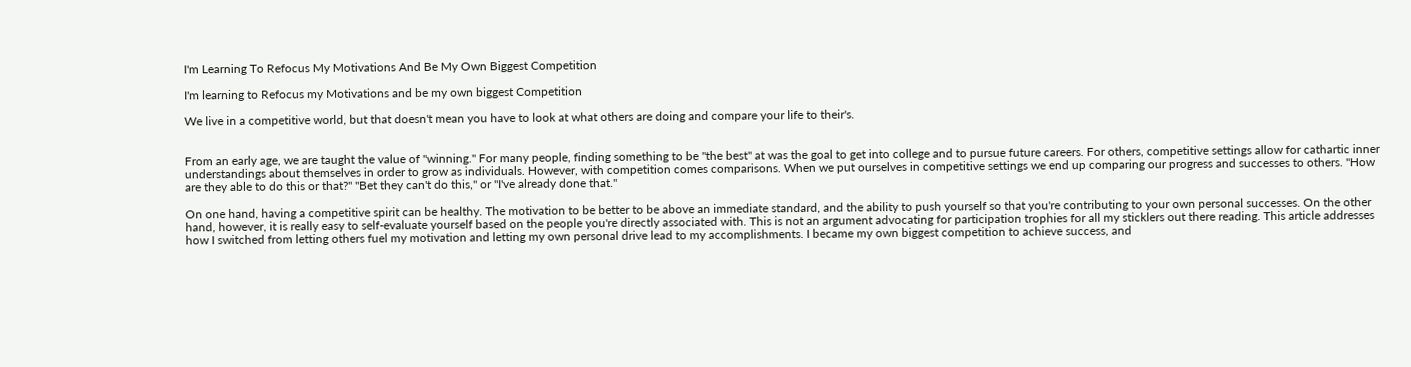I'm Learning To Refocus My Motivations And Be My Own Biggest Competition

I'm learning to Refocus my Motivations and be my own biggest Competition

We live in a competitive world, but that doesn't mean you have to look at what others are doing and compare your life to their's.


From an early age, we are taught the value of "winning." For many people, finding something to be "the best" at was the goal to get into college and to pursue future careers. For others, competitive settings allow for cathartic inner understandings about themselves in order to grow as individuals. However, with competition comes comparisons. When we put ourselves in competitive settings we end up comparing our progress and successes to others. "How are they able to do this or that?" "Bet they can't do this," or "I've already done that."

On one hand, having a competitive spirit can be healthy. The motivation to be better to be above an immediate standard, and the ability to push yourself so that you're contributing to your own personal successes. On the other hand, however, it is really easy to self-evaluate yourself based on the people you're directly associated with. This is not an argument advocating for participation trophies for all my sticklers out there reading. This article addresses how I switched from letting others fuel my motivation and letting my own personal drive lead to my accomplishments. I became my own biggest competition to achieve success, and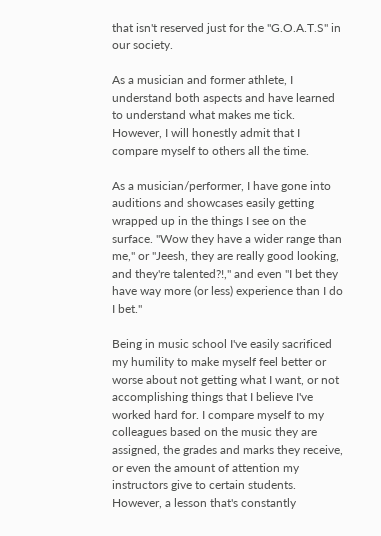that isn't reserved just for the "G.O.A.T.S" in our society.

As a musician and former athlete, I understand both aspects and have learned to understand what makes me tick. However, I will honestly admit that I compare myself to others all the time.

As a musician/performer, I have gone into auditions and showcases easily getting wrapped up in the things I see on the surface. "Wow they have a wider range than me," or "Jeesh, they are really good looking, and they're talented?!," and even "I bet they have way more (or less) experience than I do I bet."

Being in music school I've easily sacrificed my humility to make myself feel better or worse about not getting what I want, or not accomplishing things that I believe I've worked hard for. I compare myself to my colleagues based on the music they are assigned, the grades and marks they receive, or even the amount of attention my instructors give to certain students. However, a lesson that's constantly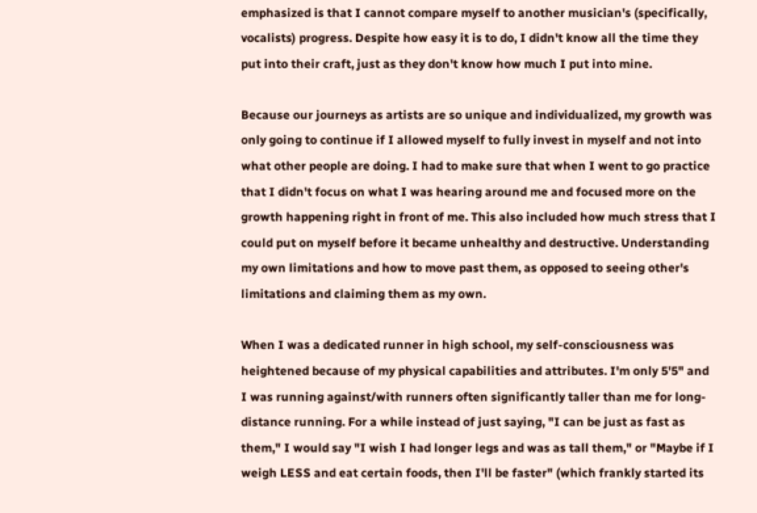emphasized is that I cannot compare myself to another musician's (specifically, vocalists) progress. Despite how easy it is to do, I didn't know all the time they put into their craft, just as they don't know how much I put into mine.

Because our journeys as artists are so unique and individualized, my growth was only going to continue if I allowed myself to fully invest in myself and not into what other people are doing. I had to make sure that when I went to go practice that I didn't focus on what I was hearing around me and focused more on the growth happening right in front of me. This also included how much stress that I could put on myself before it became unhealthy and destructive. Understanding my own limitations and how to move past them, as opposed to seeing other's limitations and claiming them as my own.

When I was a dedicated runner in high school, my self-consciousness was heightened because of my physical capabilities and attributes. I'm only 5'5" and I was running against/with runners often significantly taller than me for long-distance running. For a while instead of just saying, "I can be just as fast as them," I would say "I wish I had longer legs and was as tall them," or "Maybe if I weigh LESS and eat certain foods, then I'll be faster" (which frankly started its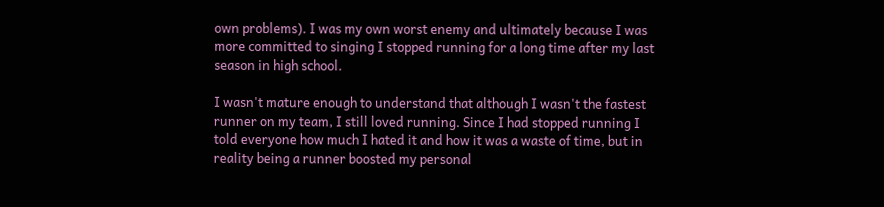own problems). I was my own worst enemy and ultimately because I was more committed to singing I stopped running for a long time after my last season in high school.

I wasn't mature enough to understand that although I wasn't the fastest runner on my team, I still loved running. Since I had stopped running I told everyone how much I hated it and how it was a waste of time, but in reality being a runner boosted my personal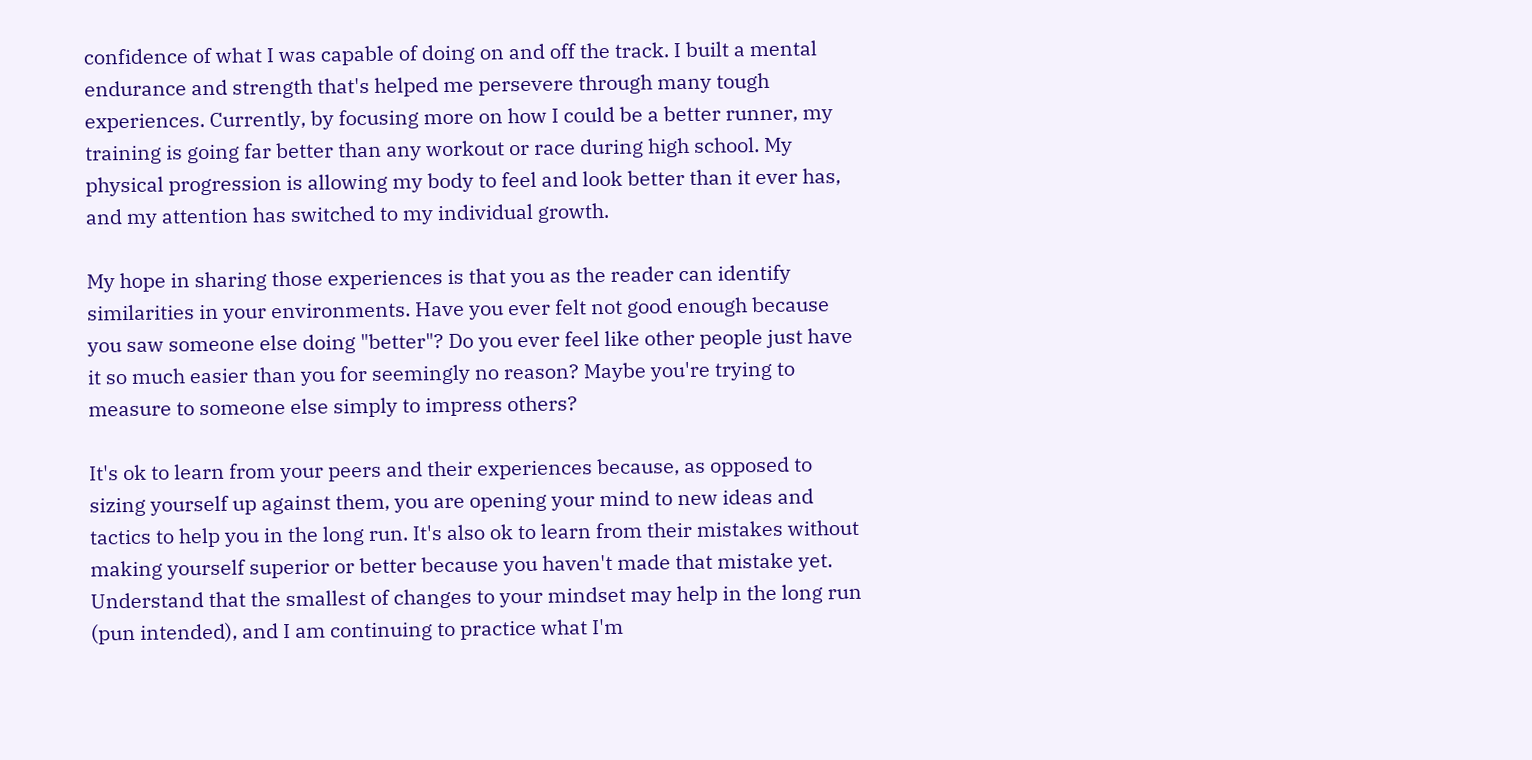confidence of what I was capable of doing on and off the track. I built a mental endurance and strength that's helped me persevere through many tough experiences. Currently, by focusing more on how I could be a better runner, my training is going far better than any workout or race during high school. My physical progression is allowing my body to feel and look better than it ever has, and my attention has switched to my individual growth.

My hope in sharing those experiences is that you as the reader can identify similarities in your environments. Have you ever felt not good enough because you saw someone else doing "better"? Do you ever feel like other people just have it so much easier than you for seemingly no reason? Maybe you're trying to measure to someone else simply to impress others?

It's ok to learn from your peers and their experiences because, as opposed to sizing yourself up against them, you are opening your mind to new ideas and tactics to help you in the long run. It's also ok to learn from their mistakes without making yourself superior or better because you haven't made that mistake yet. Understand that the smallest of changes to your mindset may help in the long run (pun intended), and I am continuing to practice what I'm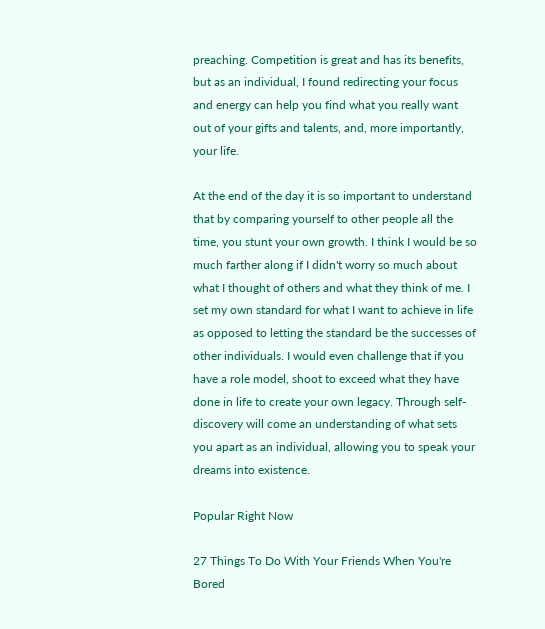preaching. Competition is great and has its benefits, but as an individual, I found redirecting your focus and energy can help you find what you really want out of your gifts and talents, and, more importantly, your life.

At the end of the day it is so important to understand that by comparing yourself to other people all the time, you stunt your own growth. I think I would be so much farther along if I didn't worry so much about what I thought of others and what they think of me. I set my own standard for what I want to achieve in life as opposed to letting the standard be the successes of other individuals. I would even challenge that if you have a role model, shoot to exceed what they have done in life to create your own legacy. Through self-discovery will come an understanding of what sets you apart as an individual, allowing you to speak your dreams into existence.

Popular Right Now

27 Things To Do With Your Friends When You're Bored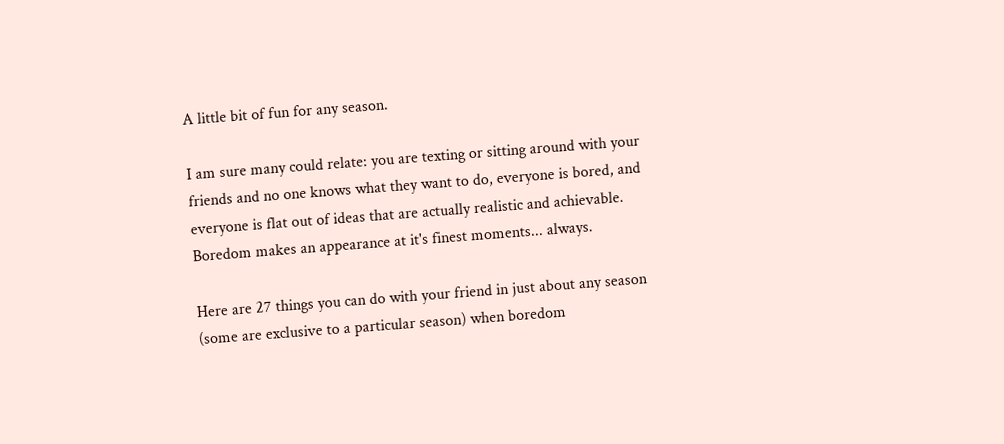A little bit of fun for any season.

I am sure many could relate: you are texting or sitting around with your friends and no one knows what they want to do, everyone is bored, and everyone is flat out of ideas that are actually realistic and achievable. Boredom makes an appearance at it's finest moments... always.

Here are 27 things you can do with your friend in just about any season (some are exclusive to a particular season) when boredom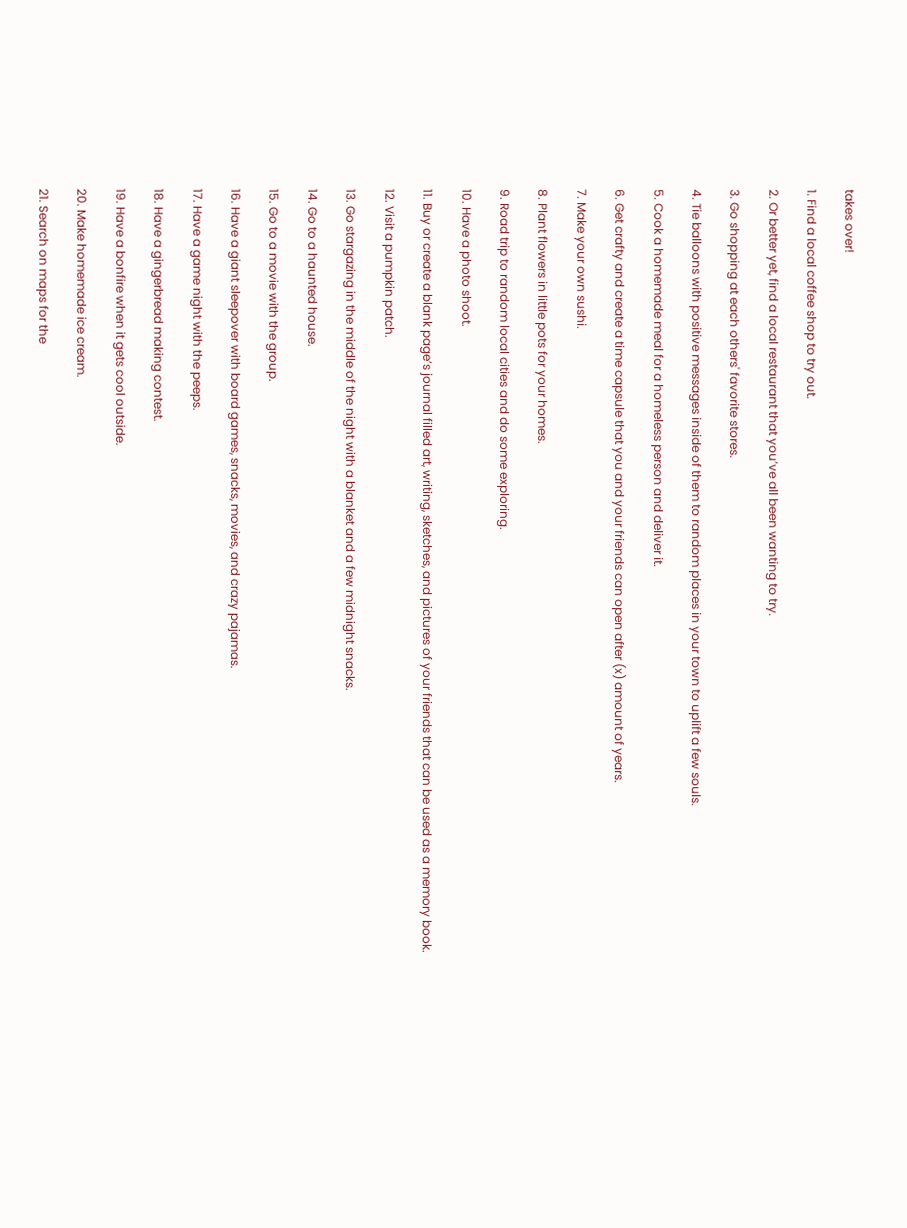takes over!

1. Find a local coffee shop to try out.

2. Or better yet, find a local restaurant that you’ve all been wanting to try.

3. Go shopping at each others' favorite stores.

4. Tie balloons with positive messages inside of them to random places in your town to uplift a few souls.

5. Cook a homemade meal for a homeless person and deliver it.

6. Get crafty and create a time capsule that you and your friends can open after (x) amount of years.

7. Make your own sushi.

8. Plant flowers in little pots for your homes.

9. Road trip to random local cities and do some exploring.

10. Have a photo shoot.

11. Buy or create a blank page’s journal filled art, writing, sketches, and pictures of your friends that can be used as a memory book.

12. Visit a pumpkin patch.

13. Go stargazing in the middle of the night with a blanket and a few midnight snacks.

14. Go to a haunted house.

15. Go to a movie with the group.

16. Have a giant sleepover with board games, snacks, movies, and crazy pajamas.

17. Have a game night with the peeps.

18. Have a gingerbread making contest.

19. Have a bonfire when it gets cool outside.

20. Make homemade ice cream.

21. Search on maps for the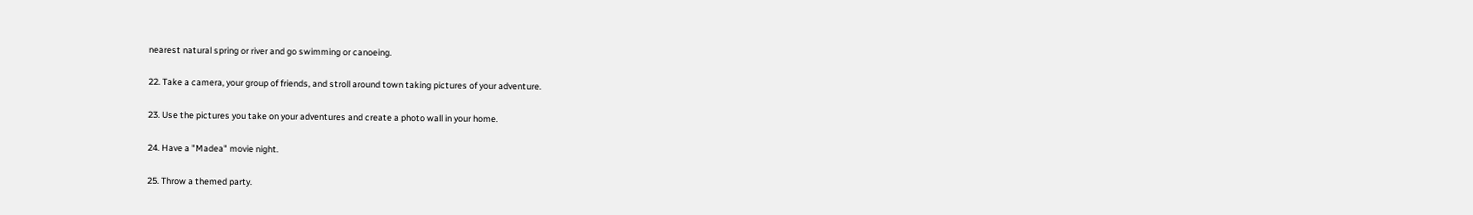nearest natural spring or river and go swimming or canoeing.

22. Take a camera, your group of friends, and stroll around town taking pictures of your adventure.

23. Use the pictures you take on your adventures and create a photo wall in your home.

24. Have a "Madea" movie night.

25. Throw a themed party.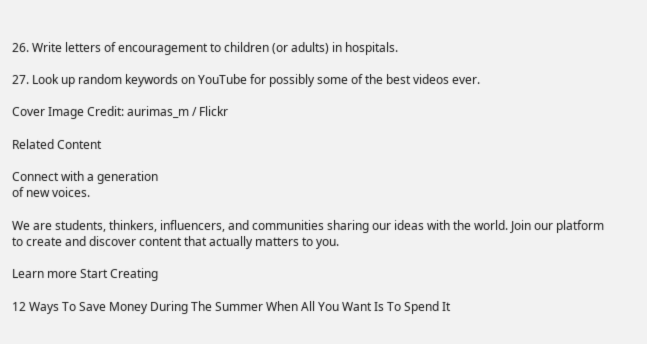26. Write letters of encouragement to children (or adults) in hospitals.

27. Look up random keywords on YouTube for possibly some of the best videos ever.

Cover Image Credit: aurimas_m / Flickr

Related Content

Connect with a generation
of new voices.

We are students, thinkers, influencers, and communities sharing our ideas with the world. Join our platform to create and discover content that actually matters to you.

Learn more Start Creating

12 Ways To Save Money During The Summer When All You Want Is To Spend It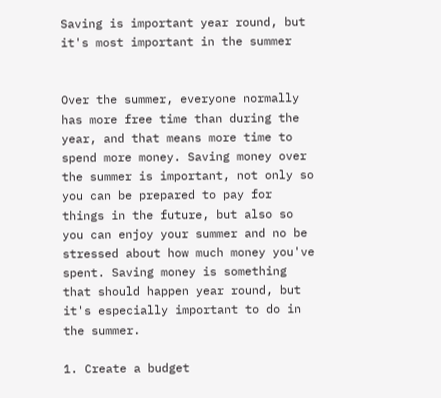Saving is important year round, but it's most important in the summer


Over the summer, everyone normally has more free time than during the year, and that means more time to spend more money. Saving money over the summer is important, not only so you can be prepared to pay for things in the future, but also so you can enjoy your summer and no be stressed about how much money you've spent. Saving money is something that should happen year round, but it's especially important to do in the summer.

1. Create a budget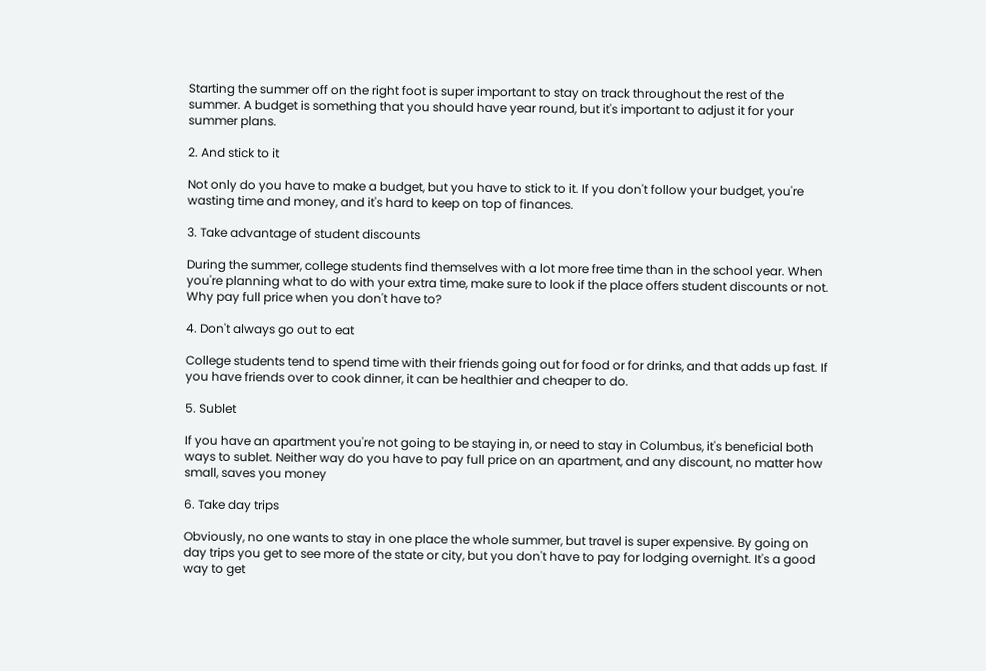Starting the summer off on the right foot is super important to stay on track throughout the rest of the summer. A budget is something that you should have year round, but it's important to adjust it for your summer plans.

2. And stick to it

Not only do you have to make a budget, but you have to stick to it. If you don't follow your budget, you're wasting time and money, and it's hard to keep on top of finances.

3. Take advantage of student discounts

During the summer, college students find themselves with a lot more free time than in the school year. When you're planning what to do with your extra time, make sure to look if the place offers student discounts or not. Why pay full price when you don't have to?

4. Don't always go out to eat

College students tend to spend time with their friends going out for food or for drinks, and that adds up fast. If you have friends over to cook dinner, it can be healthier and cheaper to do.

5. Sublet

If you have an apartment you're not going to be staying in, or need to stay in Columbus, it's beneficial both ways to sublet. Neither way do you have to pay full price on an apartment, and any discount, no matter how small, saves you money

6. Take day trips

Obviously, no one wants to stay in one place the whole summer, but travel is super expensive. By going on day trips you get to see more of the state or city, but you don't have to pay for lodging overnight. It's a good way to get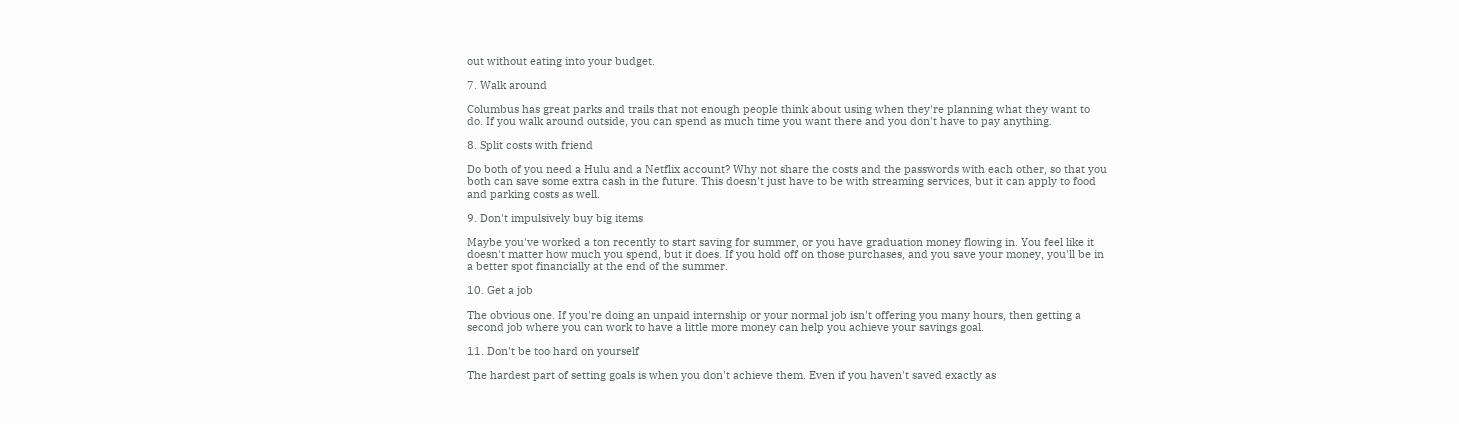out without eating into your budget.

7. Walk around

Columbus has great parks and trails that not enough people think about using when they're planning what they want to do. If you walk around outside, you can spend as much time you want there and you don't have to pay anything.

8. Split costs with friend

Do both of you need a Hulu and a Netflix account? Why not share the costs and the passwords with each other, so that you both can save some extra cash in the future. This doesn't just have to be with streaming services, but it can apply to food and parking costs as well.

9. Don't impulsively buy big items

Maybe you've worked a ton recently to start saving for summer, or you have graduation money flowing in. You feel like it doesn't matter how much you spend, but it does. If you hold off on those purchases, and you save your money, you'll be in a better spot financially at the end of the summer.

10. Get a job

The obvious one. If you're doing an unpaid internship or your normal job isn't offering you many hours, then getting a second job where you can work to have a little more money can help you achieve your savings goal.

11. Don't be too hard on yourself

The hardest part of setting goals is when you don't achieve them. Even if you haven't saved exactly as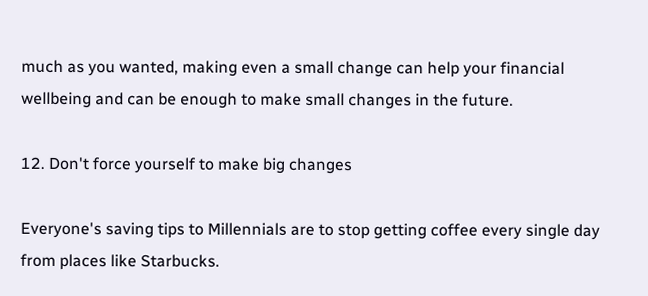much as you wanted, making even a small change can help your financial wellbeing and can be enough to make small changes in the future.

12. Don't force yourself to make big changes

Everyone's saving tips to Millennials are to stop getting coffee every single day from places like Starbucks.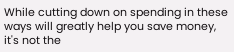While cutting down on spending in these ways will greatly help you save money, it's not the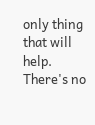only thing that will help. There's no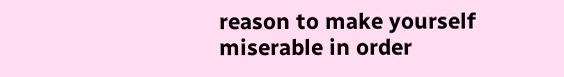reason to make yourself miserable in order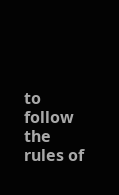to follow the rules of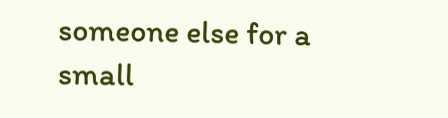someone else for a small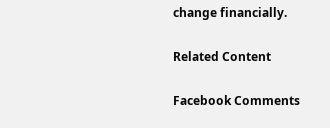change financially.

Related Content

Facebook Comments